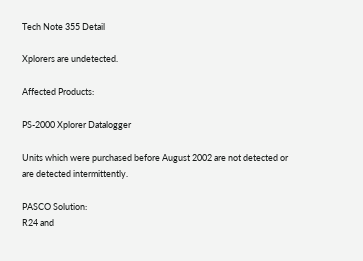Tech Note 355 Detail

Xplorers are undetected.

Affected Products:

PS-2000 Xplorer Datalogger

Units which were purchased before August 2002 are not detected or are detected intermittently.

PASCO Solution:
R24 and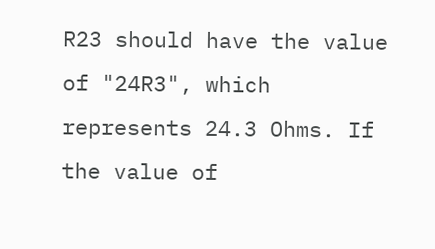R23 should have the value of "24R3", which represents 24.3 Ohms. If the value of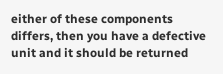either of these components differs, then you have a defective unit and it should be returned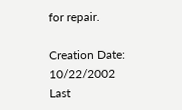for repair.

Creation Date: 10/22/2002
Last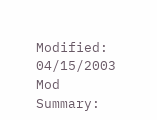Modified: 04/15/2003
Mod Summary: